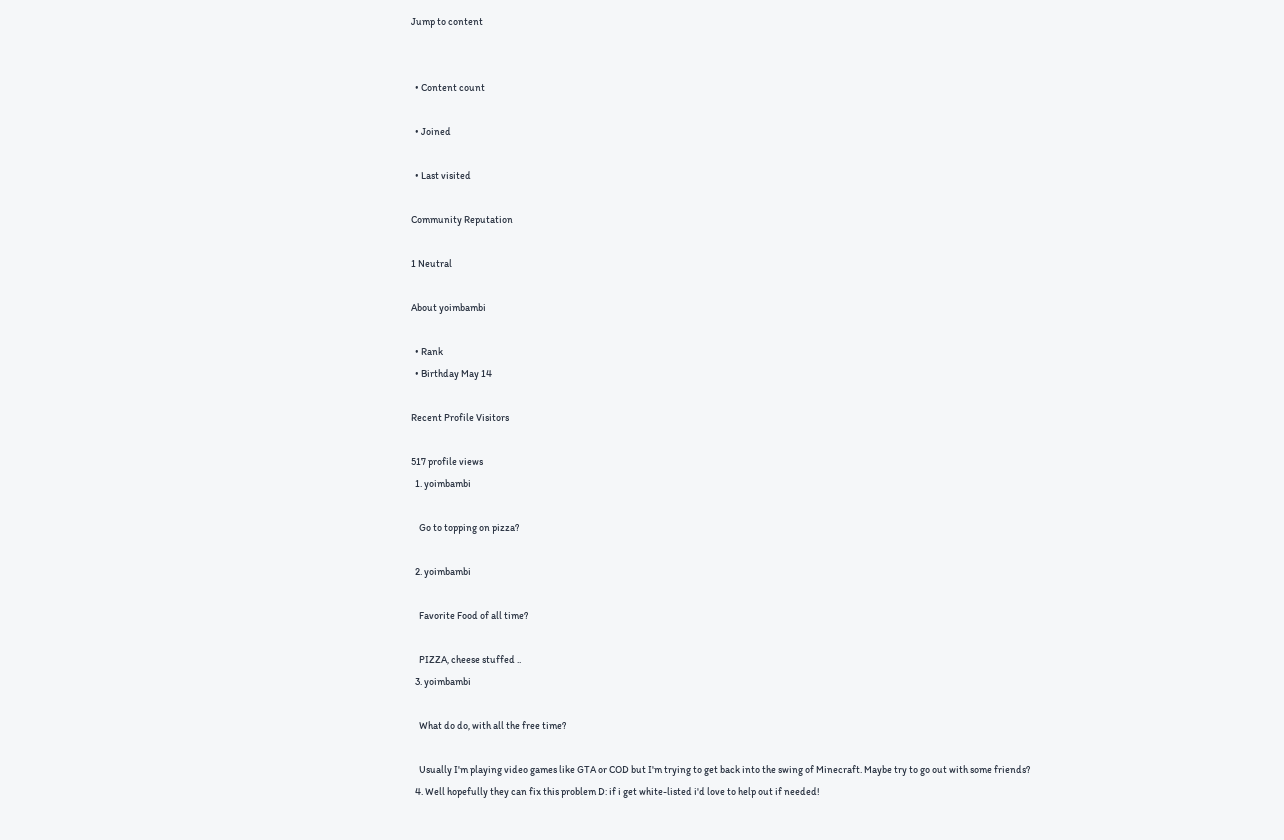Jump to content


  • Content count

  • Joined

  • Last visited

Community Reputation

1 Neutral

About yoimbambi

  • Rank
  • Birthday May 14

Recent Profile Visitors

517 profile views
  1. yoimbambi

    Go to topping on pizza?

  2. yoimbambi

    Favorite Food of all time?

    PIZZA, cheese stuffed ..
  3. yoimbambi

    What do do, with all the free time?

    Usually I'm playing video games like GTA or COD but I'm trying to get back into the swing of Minecraft. Maybe try to go out with some friends?
  4. Well hopefully they can fix this problem D: if i get white-listed i'd love to help out if needed!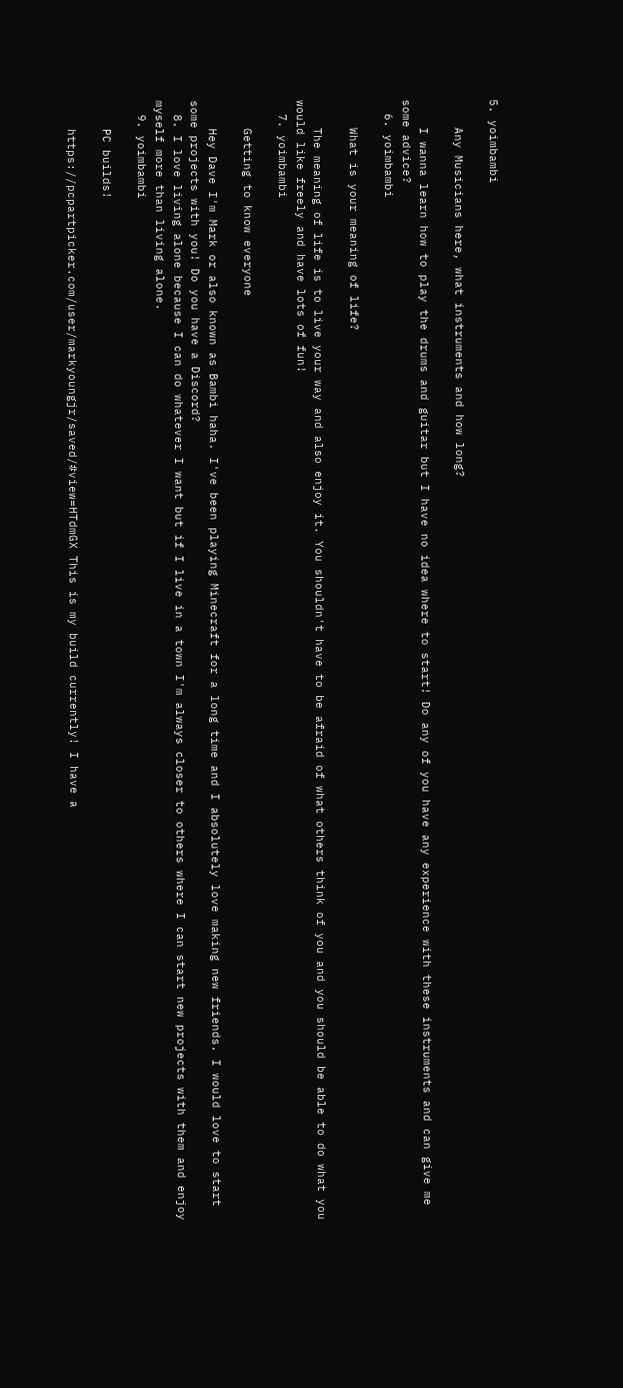5. yoimbambi

    Any Musicians here, what instruments and how long?

    I wanna learn how to play the drums and guitar but I have no idea where to start! Do any of you have any experience with these instruments and can give me some advice?
  6. yoimbambi

    What is your meaning of life?

    The meaning of life is to live your way and also enjoy it. You shouldn't have to be afraid of what others think of you and you should be able to do what you would like freely and have lots of fun!
  7. yoimbambi

    Getting to know everyone

    Hey Dave I'm Mark or also known as Bambi haha. I've been playing Minecraft for a long time and I absolutely love making new friends. I would love to start some projects with you! Do you have a Discord?
  8. I love living alone because I can do whatever I want but if I live in a town I'm always closer to others where I can start new projects with them and enjoy myself more than living alone.
  9. yoimbambi

    PC builds!

    https://pcpartpicker.com/user/markyoungjr/saved/#view=HTdmGX This is my build currently! I have a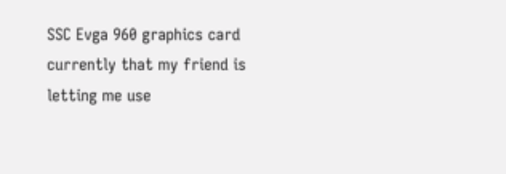SSC Evga 960 graphics card currently that my friend is letting me use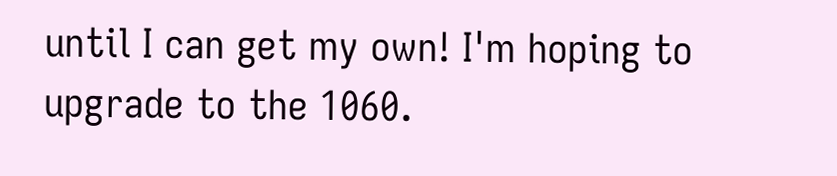until I can get my own! I'm hoping to upgrade to the 1060.